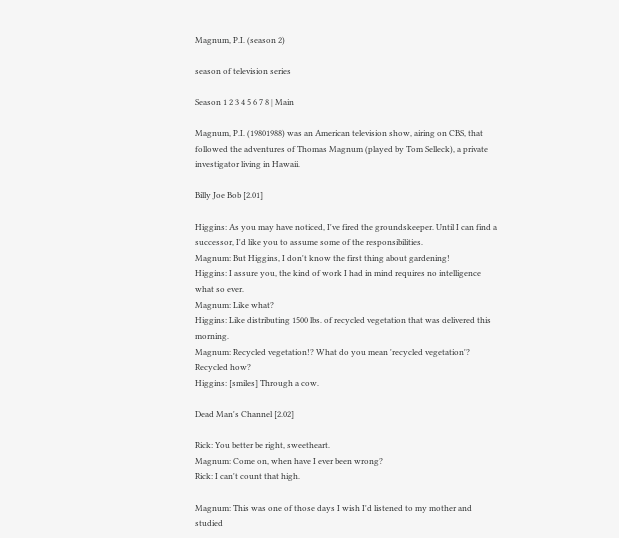Magnum, P.I. (season 2)

season of television series

Season 1 2 3 4 5 6 7 8 | Main

Magnum, P.I. (19801988) was an American television show, airing on CBS, that followed the adventures of Thomas Magnum (played by Tom Selleck), a private investigator living in Hawaii.

Billy Joe Bob [2.01]

Higgins: As you may have noticed, I've fired the groundskeeper. Until I can find a successor, I'd like you to assume some of the responsibilities.
Magnum: But Higgins, I don't know the first thing about gardening!
Higgins: I assure you, the kind of work I had in mind requires no intelligence what so ever.
Magnum: Like what?
Higgins: Like distributing 1500 lbs. of recycled vegetation that was delivered this morning.
Magnum: Recycled vegetation!? What do you mean 'recycled vegetation'? Recycled how?
Higgins: [smiles] Through a cow.

Dead Man's Channel [2.02]

Rick: You better be right, sweetheart.
Magnum: Come on, when have I ever been wrong?
Rick: I can't count that high.

Magnum: This was one of those days I wish I'd listened to my mother and studied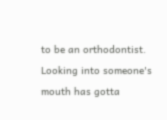to be an orthodontist. Looking into someone's mouth has gotta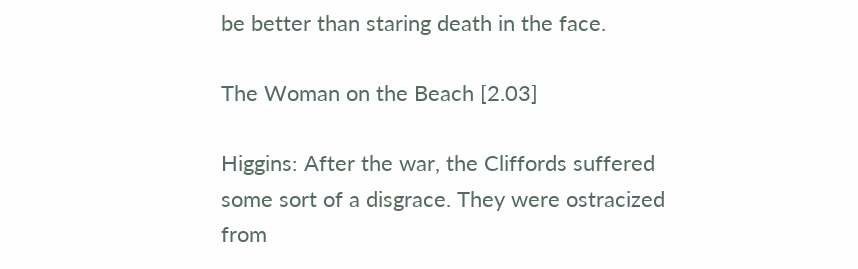be better than staring death in the face.

The Woman on the Beach [2.03]

Higgins: After the war, the Cliffords suffered some sort of a disgrace. They were ostracized from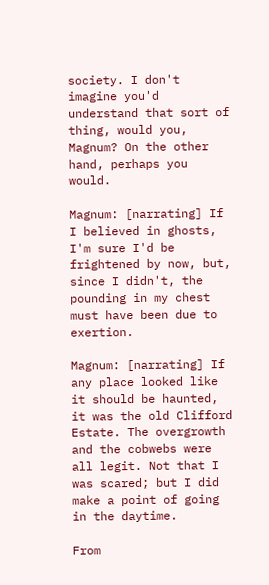society. I don't imagine you'd understand that sort of thing, would you, Magnum? On the other hand, perhaps you would.

Magnum: [narrating] If I believed in ghosts, I'm sure I'd be frightened by now, but, since I didn't, the pounding in my chest must have been due to exertion.

Magnum: [narrating] If any place looked like it should be haunted, it was the old Clifford Estate. The overgrowth and the cobwebs were all legit. Not that I was scared; but I did make a point of going in the daytime.

From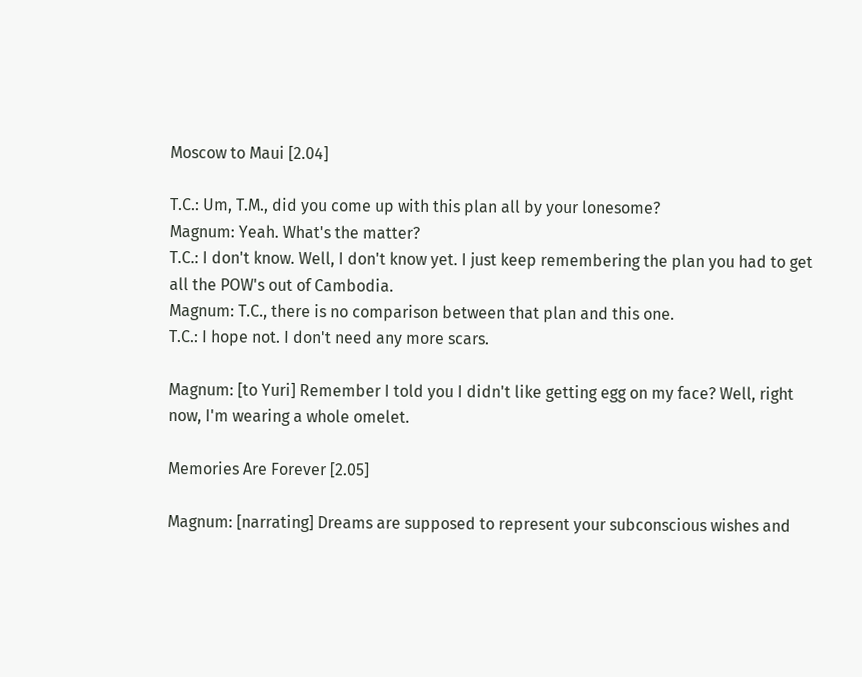Moscow to Maui [2.04]

T.C.: Um, T.M., did you come up with this plan all by your lonesome?
Magnum: Yeah. What's the matter?
T.C.: I don't know. Well, I don't know yet. I just keep remembering the plan you had to get all the POW's out of Cambodia.
Magnum: T.C., there is no comparison between that plan and this one.
T.C.: I hope not. I don't need any more scars.

Magnum: [to Yuri] Remember I told you I didn't like getting egg on my face? Well, right now, I'm wearing a whole omelet.

Memories Are Forever [2.05]

Magnum: [narrating] Dreams are supposed to represent your subconscious wishes and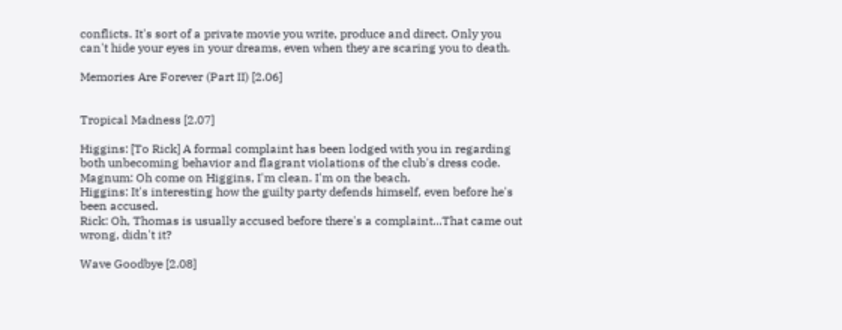conflicts. It's sort of a private movie you write, produce and direct. Only you can't hide your eyes in your dreams, even when they are scaring you to death.

Memories Are Forever (Part II) [2.06]


Tropical Madness [2.07]

Higgins: [To Rick] A formal complaint has been lodged with you in regarding both unbecoming behavior and flagrant violations of the club's dress code.
Magnum: Oh come on Higgins, I'm clean. I'm on the beach.
Higgins: It's interesting how the guilty party defends himself, even before he's been accused.
Rick: Oh, Thomas is usually accused before there's a complaint...That came out wrong, didn't it?

Wave Goodbye [2.08]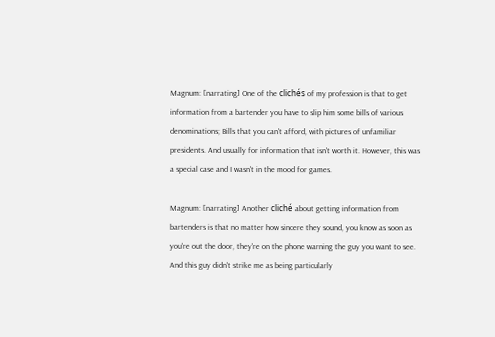Magnum: [narrating] One of the clichés of my profession is that to get information from a bartender you have to slip him some bills of various denominations; Bills that you can't afford, with pictures of unfamiliar presidents. And usually for information that isn't worth it. However, this was a special case and I wasn't in the mood for games.

Magnum: [narrating] Another cliché about getting information from bartenders is that no matter how sincere they sound, you know as soon as you're out the door, they're on the phone warning the guy you want to see. And this guy didn't strike me as being particularly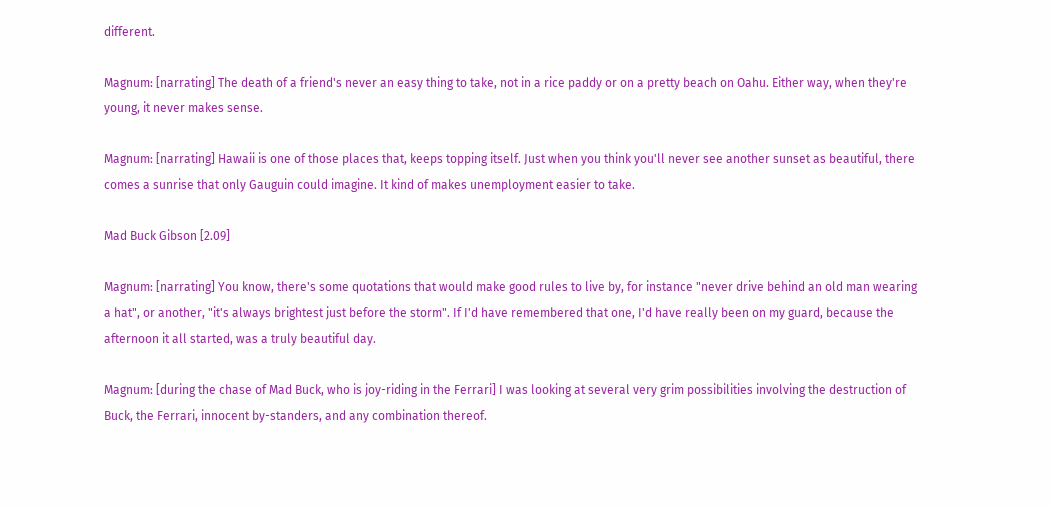different.

Magnum: [narrating] The death of a friend's never an easy thing to take, not in a rice paddy or on a pretty beach on Oahu. Either way, when they're young, it never makes sense.

Magnum: [narrating] Hawaii is one of those places that, keeps topping itself. Just when you think you'll never see another sunset as beautiful, there comes a sunrise that only Gauguin could imagine. It kind of makes unemployment easier to take.

Mad Buck Gibson [2.09]

Magnum: [narrating] You know, there's some quotations that would make good rules to live by, for instance "never drive behind an old man wearing a hat", or another, "it's always brightest just before the storm". If I'd have remembered that one, I'd have really been on my guard, because the afternoon it all started, was a truly beautiful day.

Magnum: [during the chase of Mad Buck, who is joy-riding in the Ferrari] I was looking at several very grim possibilities involving the destruction of Buck, the Ferrari, innocent by-standers, and any combination thereof.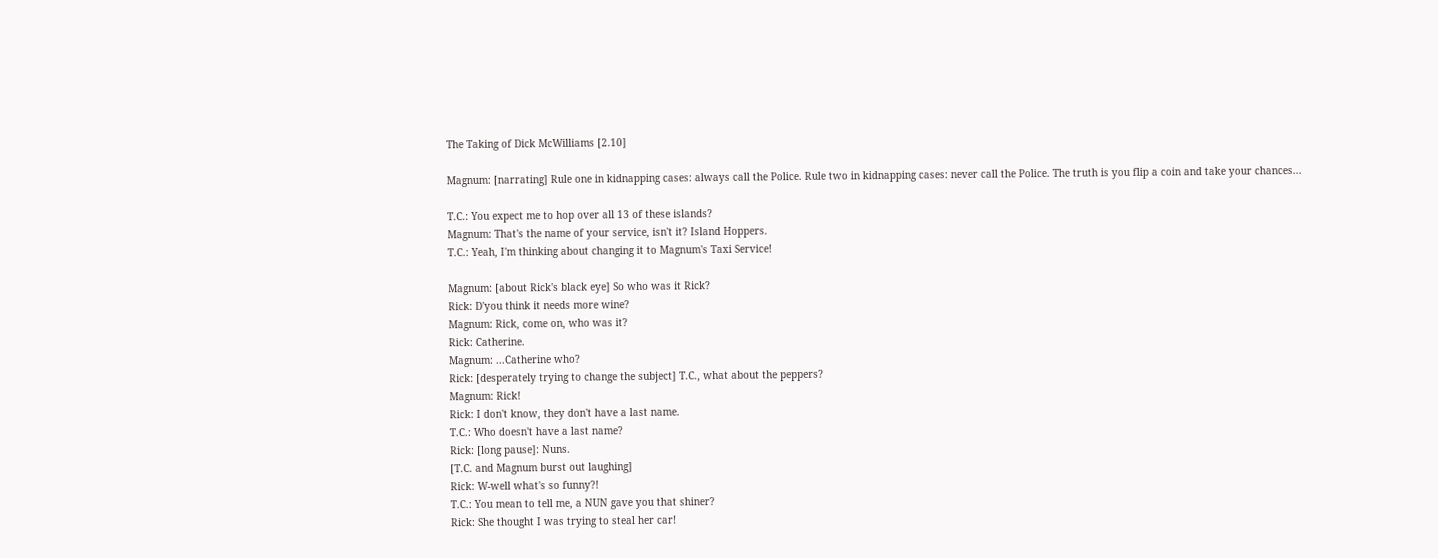The Taking of Dick McWilliams [2.10]

Magnum: [narrating] Rule one in kidnapping cases: always call the Police. Rule two in kidnapping cases: never call the Police. The truth is you flip a coin and take your chances...

T.C.: You expect me to hop over all 13 of these islands?
Magnum: That's the name of your service, isn't it? Island Hoppers.
T.C.: Yeah, I'm thinking about changing it to Magnum's Taxi Service!

Magnum: [about Rick's black eye] So who was it Rick?
Rick: D'you think it needs more wine?
Magnum: Rick, come on, who was it?
Rick: Catherine.
Magnum: ...Catherine who?
Rick: [desperately trying to change the subject] T.C., what about the peppers?
Magnum: Rick!
Rick: I don't know, they don't have a last name.
T.C.: Who doesn't have a last name?
Rick: [long pause]: Nuns.
[T.C. and Magnum burst out laughing]
Rick: W-well what's so funny?!
T.C.: You mean to tell me, a NUN gave you that shiner?
Rick: She thought I was trying to steal her car!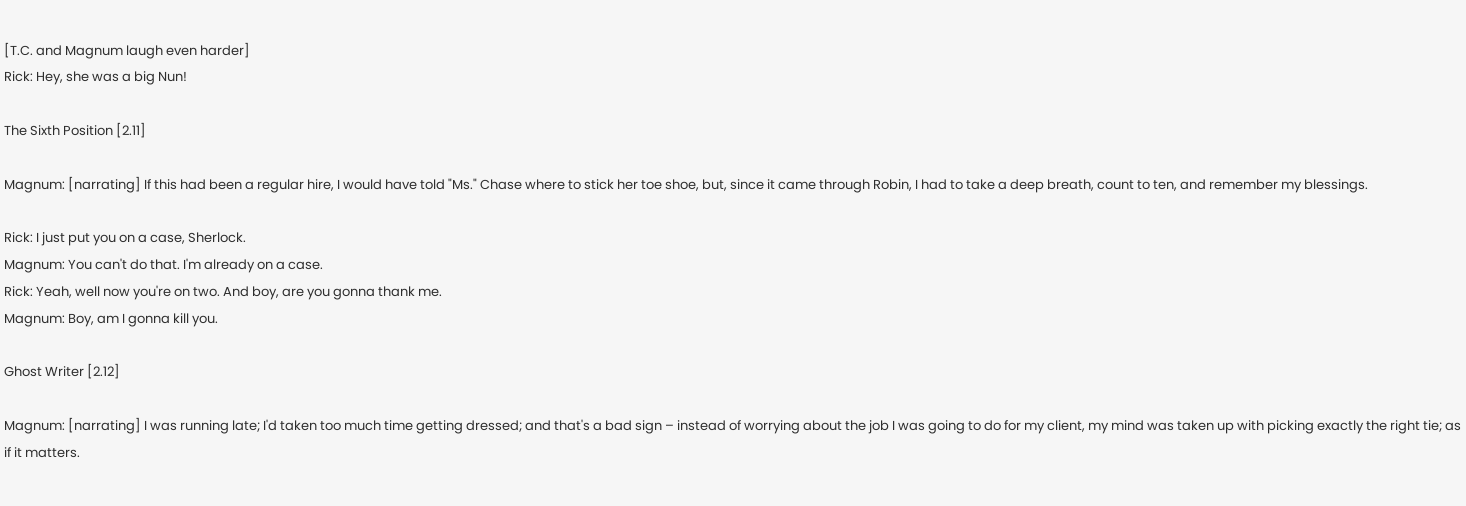[T.C. and Magnum laugh even harder]
Rick: Hey, she was a big Nun!

The Sixth Position [2.11]

Magnum: [narrating] If this had been a regular hire, I would have told "Ms." Chase where to stick her toe shoe, but, since it came through Robin, I had to take a deep breath, count to ten, and remember my blessings.

Rick: I just put you on a case, Sherlock.
Magnum: You can't do that. I'm already on a case.
Rick: Yeah, well now you're on two. And boy, are you gonna thank me.
Magnum: Boy, am I gonna kill you.

Ghost Writer [2.12]

Magnum: [narrating] I was running late; I'd taken too much time getting dressed; and that's a bad sign – instead of worrying about the job I was going to do for my client, my mind was taken up with picking exactly the right tie; as if it matters.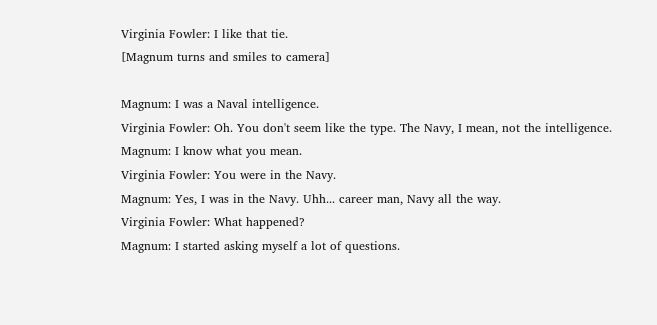Virginia Fowler: I like that tie.
[Magnum turns and smiles to camera]

Magnum: I was a Naval intelligence.
Virginia Fowler: Oh. You don't seem like the type. The Navy, I mean, not the intelligence.
Magnum: I know what you mean.
Virginia Fowler: You were in the Navy.
Magnum: Yes, I was in the Navy. Uhh... career man, Navy all the way.
Virginia Fowler: What happened?
Magnum: I started asking myself a lot of questions.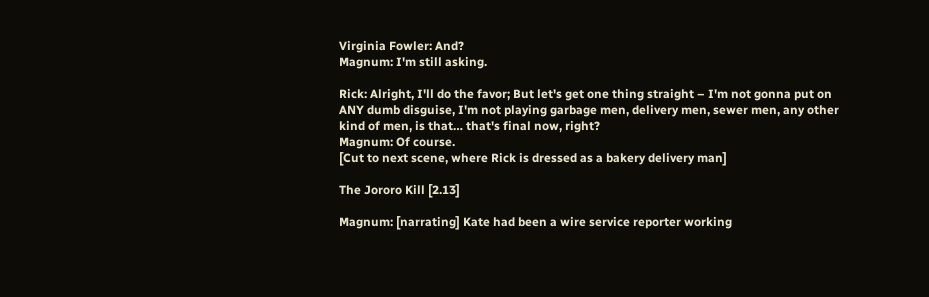Virginia Fowler: And?
Magnum: I'm still asking.

Rick: Alright, I'll do the favor; But let's get one thing straight – I'm not gonna put on ANY dumb disguise, I'm not playing garbage men, delivery men, sewer men, any other kind of men, is that… that's final now, right?
Magnum: Of course.
[Cut to next scene, where Rick is dressed as a bakery delivery man]

The Jororo Kill [2.13]

Magnum: [narrating] Kate had been a wire service reporter working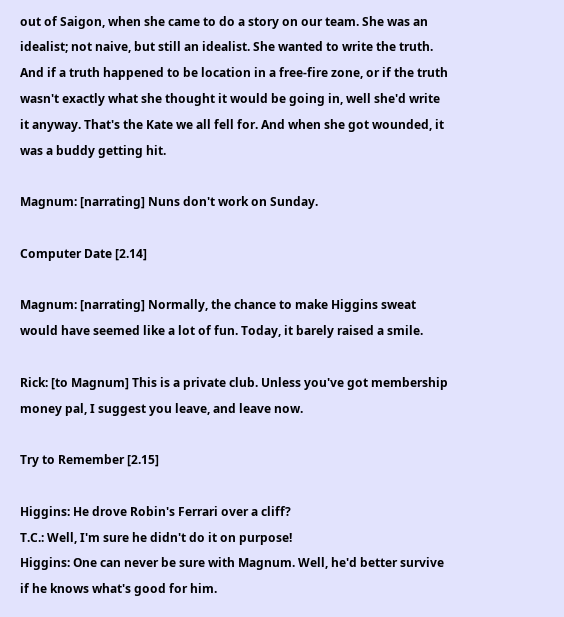out of Saigon, when she came to do a story on our team. She was an idealist; not naive, but still an idealist. She wanted to write the truth. And if a truth happened to be location in a free-fire zone, or if the truth wasn't exactly what she thought it would be going in, well she'd write it anyway. That's the Kate we all fell for. And when she got wounded, it was a buddy getting hit.

Magnum: [narrating] Nuns don't work on Sunday.

Computer Date [2.14]

Magnum: [narrating] Normally, the chance to make Higgins sweat would have seemed like a lot of fun. Today, it barely raised a smile.

Rick: [to Magnum] This is a private club. Unless you've got membership money pal, I suggest you leave, and leave now.

Try to Remember [2.15]

Higgins: He drove Robin's Ferrari over a cliff?
T.C.: Well, I'm sure he didn't do it on purpose!
Higgins: One can never be sure with Magnum. Well, he'd better survive if he knows what's good for him.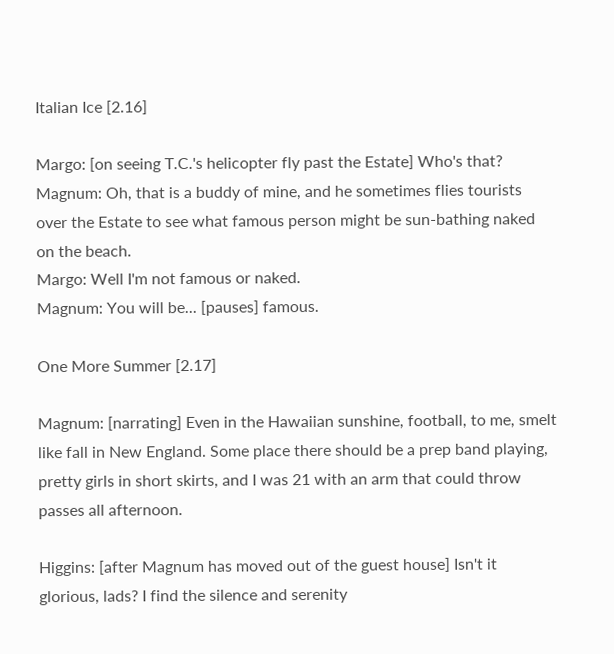Italian Ice [2.16]

Margo: [on seeing T.C.'s helicopter fly past the Estate] Who's that?
Magnum: Oh, that is a buddy of mine, and he sometimes flies tourists over the Estate to see what famous person might be sun-bathing naked on the beach.
Margo: Well I'm not famous or naked.
Magnum: You will be... [pauses] famous.

One More Summer [2.17]

Magnum: [narrating] Even in the Hawaiian sunshine, football, to me, smelt like fall in New England. Some place there should be a prep band playing, pretty girls in short skirts, and I was 21 with an arm that could throw passes all afternoon.

Higgins: [after Magnum has moved out of the guest house] Isn't it glorious, lads? I find the silence and serenity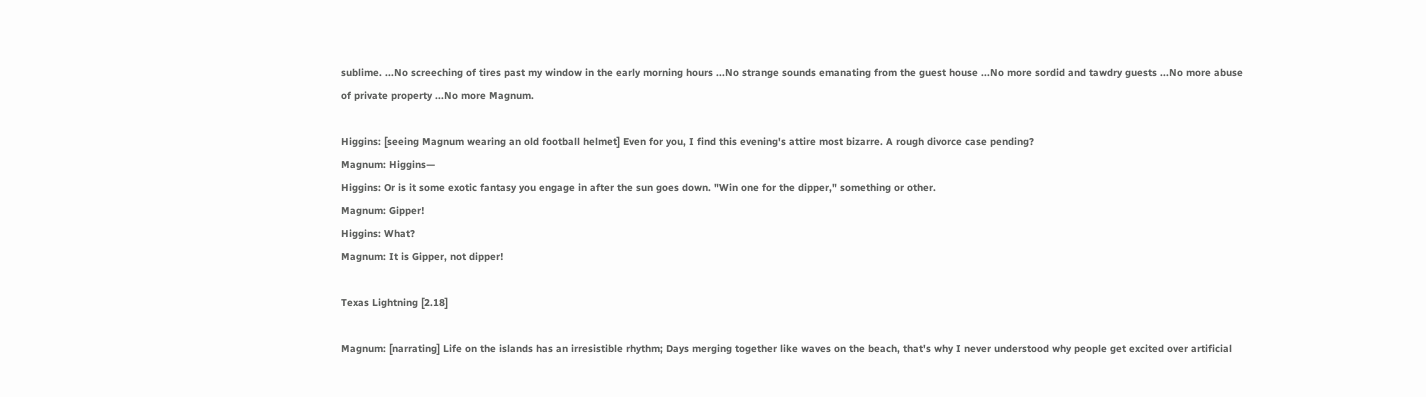sublime. ...No screeching of tires past my window in the early morning hours ...No strange sounds emanating from the guest house ...No more sordid and tawdry guests ...No more abuse of private property ...No more Magnum.

Higgins: [seeing Magnum wearing an old football helmet] Even for you, I find this evening's attire most bizarre. A rough divorce case pending?
Magnum: Higgins—
Higgins: Or is it some exotic fantasy you engage in after the sun goes down. "Win one for the dipper," something or other.
Magnum: Gipper!
Higgins: What?
Magnum: It is Gipper, not dipper!

Texas Lightning [2.18]

Magnum: [narrating] Life on the islands has an irresistible rhythm; Days merging together like waves on the beach, that's why I never understood why people get excited over artificial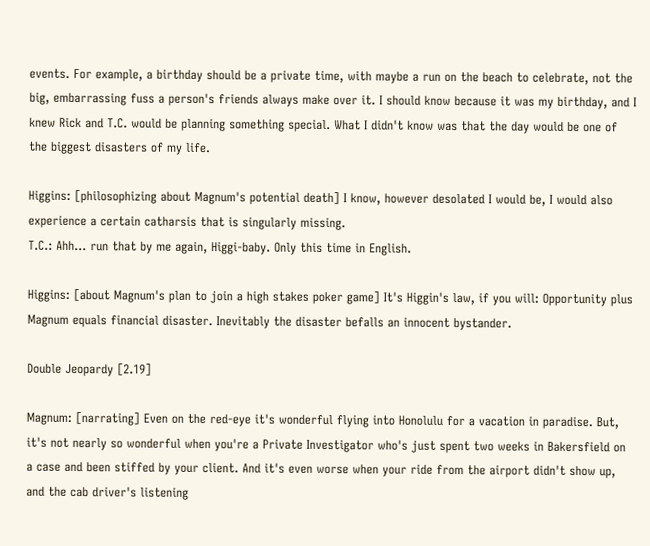events. For example, a birthday should be a private time, with maybe a run on the beach to celebrate, not the big, embarrassing fuss a person's friends always make over it. I should know because it was my birthday, and I knew Rick and T.C. would be planning something special. What I didn't know was that the day would be one of the biggest disasters of my life.

Higgins: [philosophizing about Magnum's potential death] I know, however desolated I would be, I would also experience a certain catharsis that is singularly missing.
T.C.: Ahh... run that by me again, Higgi-baby. Only this time in English.

Higgins: [about Magnum's plan to join a high stakes poker game] It's Higgin's law, if you will: Opportunity plus Magnum equals financial disaster. Inevitably the disaster befalls an innocent bystander.

Double Jeopardy [2.19]

Magnum: [narrating] Even on the red-eye it's wonderful flying into Honolulu for a vacation in paradise. But, it's not nearly so wonderful when you're a Private Investigator who's just spent two weeks in Bakersfield on a case and been stiffed by your client. And it's even worse when your ride from the airport didn't show up, and the cab driver's listening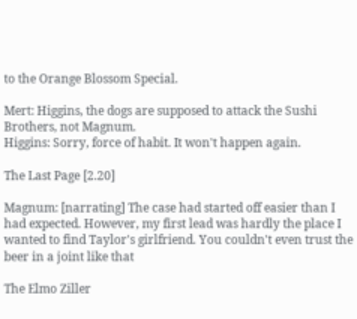to the Orange Blossom Special.

Mert: Higgins, the dogs are supposed to attack the Sushi Brothers, not Magnum.
Higgins: Sorry, force of habit. It won't happen again.

The Last Page [2.20]

Magnum: [narrating] The case had started off easier than I had expected. However, my first lead was hardly the place I wanted to find Taylor's girlfriend. You couldn't even trust the beer in a joint like that

The Elmo Ziller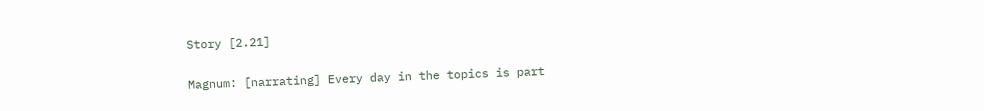Story [2.21]

Magnum: [narrating] Every day in the topics is part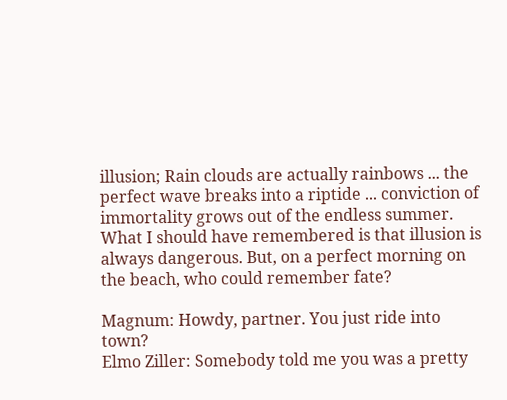illusion; Rain clouds are actually rainbows ... the perfect wave breaks into a riptide ... conviction of immortality grows out of the endless summer. What I should have remembered is that illusion is always dangerous. But, on a perfect morning on the beach, who could remember fate?

Magnum: Howdy, partner. You just ride into town?
Elmo Ziller: Somebody told me you was a pretty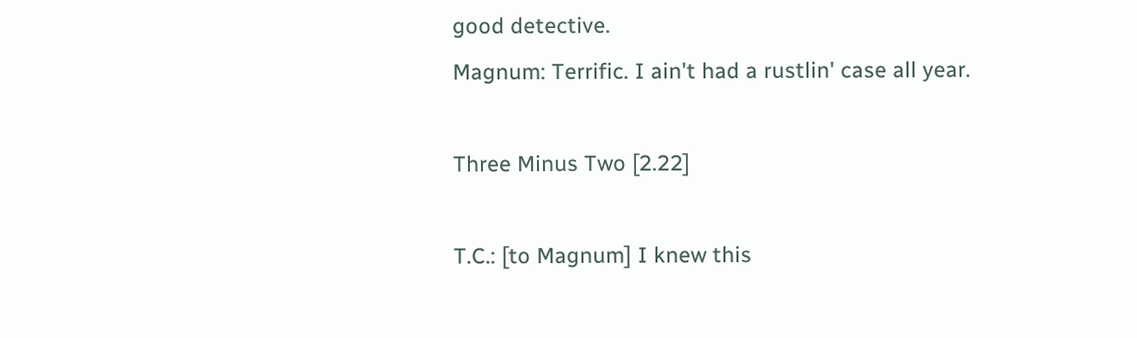good detective.
Magnum: Terrific. I ain't had a rustlin' case all year.

Three Minus Two [2.22]

T.C.: [to Magnum] I knew this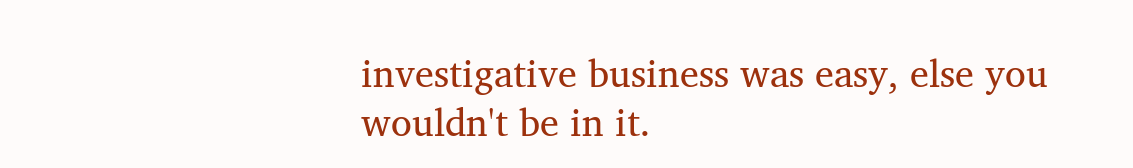investigative business was easy, else you wouldn't be in it.